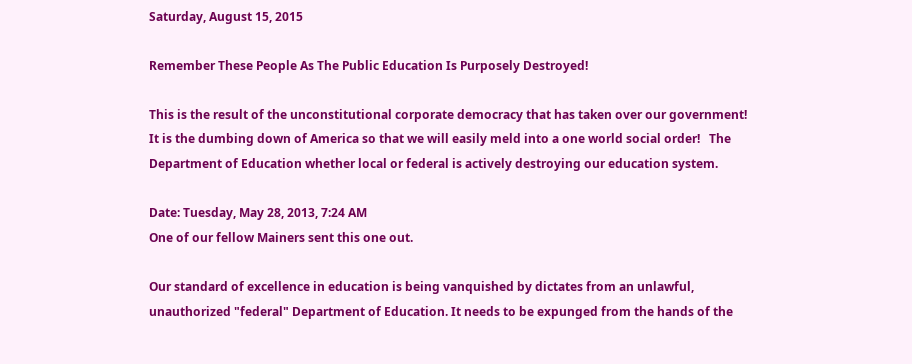Saturday, August 15, 2015

Remember These People As The Public Education Is Purposely Destroyed!

This is the result of the unconstitutional corporate democracy that has taken over our government!   It is the dumbing down of America so that we will easily meld into a one world social order!   The Department of Education whether local or federal is actively destroying our education system.

Date: Tuesday, May 28, 2013, 7:24 AM
One of our fellow Mainers sent this one out.

Our standard of excellence in education is being vanquished by dictates from an unlawful, unauthorized "federal" Department of Education. It needs to be expunged from the hands of the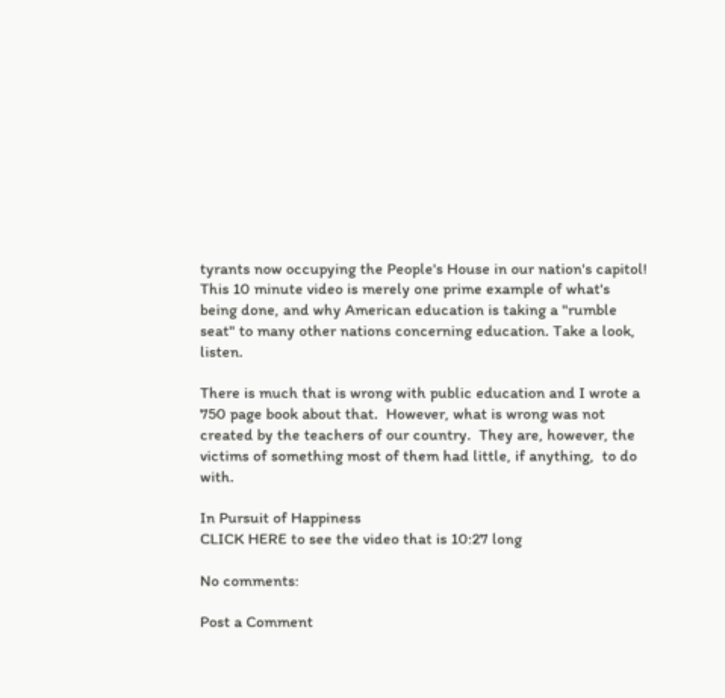tyrants now occupying the People's House in our nation's capitol! This 10 minute video is merely one prime example of what's being done, and why American education is taking a "rumble seat" to many other nations concerning education. Take a look, listen.

There is much that is wrong with public education and I wrote a 750 page book about that.  However, what is wrong was not created by the teachers of our country.  They are, however, the victims of something most of them had little, if anything,  to do with.

In Pursuit of Happiness
CLICK HERE to see the video that is 10:27 long

No comments:

Post a Comment